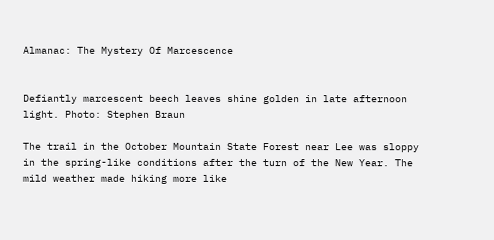Almanac: The Mystery Of Marcescence


Defiantly marcescent beech leaves shine golden in late afternoon light. Photo: Stephen Braun

The trail in the October Mountain State Forest near Lee was sloppy in the spring-like conditions after the turn of the New Year. The mild weather made hiking more like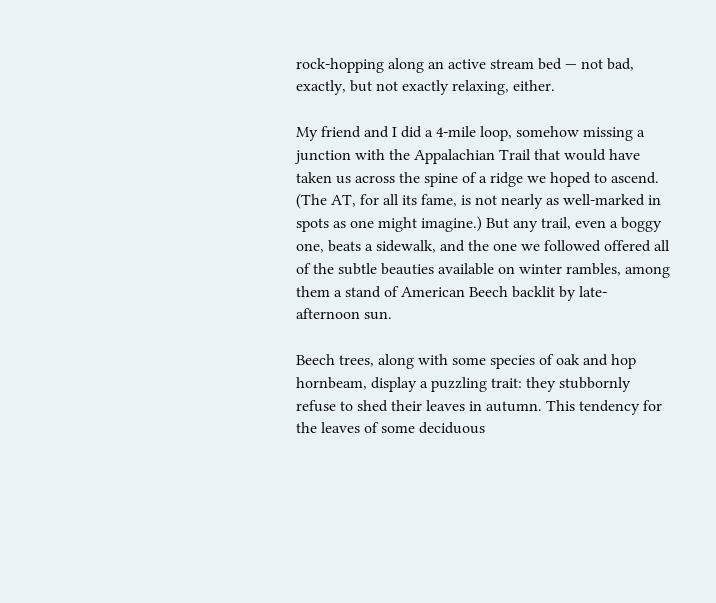rock-hopping along an active stream bed — not bad, exactly, but not exactly relaxing, either.

My friend and I did a 4-mile loop, somehow missing a junction with the Appalachian Trail that would have taken us across the spine of a ridge we hoped to ascend. (The AT, for all its fame, is not nearly as well-marked in spots as one might imagine.) But any trail, even a boggy one, beats a sidewalk, and the one we followed offered all of the subtle beauties available on winter rambles, among them a stand of American Beech backlit by late-afternoon sun.

Beech trees, along with some species of oak and hop hornbeam, display a puzzling trait: they stubbornly refuse to shed their leaves in autumn. This tendency for the leaves of some deciduous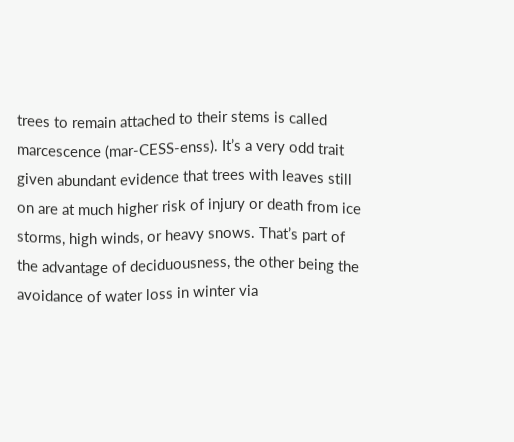trees to remain attached to their stems is called marcescence (mar-CESS-enss). It’s a very odd trait given abundant evidence that trees with leaves still on are at much higher risk of injury or death from ice storms, high winds, or heavy snows. That’s part of the advantage of deciduousness, the other being the avoidance of water loss in winter via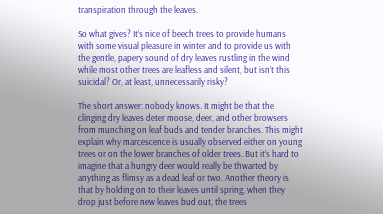transpiration through the leaves.

So what gives? It’s nice of beech trees to provide humans with some visual pleasure in winter and to provide us with the gentle, papery sound of dry leaves rustling in the wind while most other trees are leafless and silent, but isn’t this suicidal? Or, at least, unnecessarily risky?

The short answer: nobody knows. It might be that the clinging dry leaves deter moose, deer, and other browsers from munching on leaf buds and tender branches. This might explain why marcescence is usually observed either on young trees or on the lower branches of older trees. But it’s hard to imagine that a hungry deer would really be thwarted by anything as flimsy as a dead leaf or two. Another theory is that by holding on to their leaves until spring, when they drop just before new leaves bud out, the trees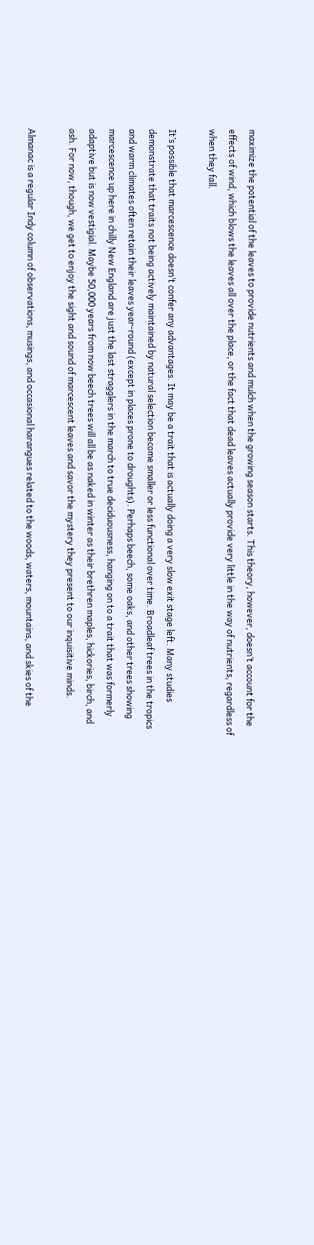maximize the potential of the leaves to provide nutrients and mulch when the growing season starts. This theory, however, doesn’t account for the effects of wind, which blows the leaves all over the place, or the fact that dead leaves actually provide very little in the way of nutrients, regardless of when they fall.

It’s possible that marcescence doesn’t confer any advantages. It may be a trait that is actually doing a very slow exit stage left. Many studies demonstrate that traits not being actively maintained by natural selection become smaller or less functional over time. Broadleaf trees in the tropics and warm climates often retain their leaves year-round (except in places prone to droughts). Perhaps beech, some oaks, and other trees showing marcescence up here in chilly New England are just the last stragglers in the march to true deciduousness, hanging on to a trait that was formerly adaptive but is now vestigial. Maybe 50,000 years from now beech trees will all be as naked in winter as their brethren maples, hickories, birch, and ash. For now, though, we get to enjoy the sight and sound of marcescent leaves and savor the mystery they present to our inquisitive minds.

Almanac is a regular Indy column of observations, musings, and occasional harangues related to the woods, waters, mountains, and skies of the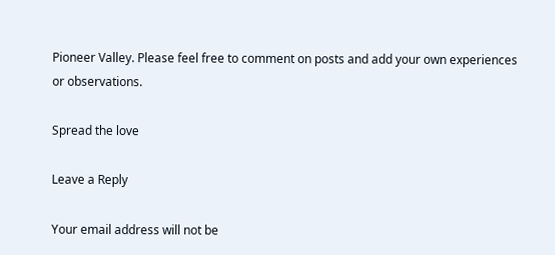Pioneer Valley. Please feel free to comment on posts and add your own experiences or observations.

Spread the love

Leave a Reply

Your email address will not be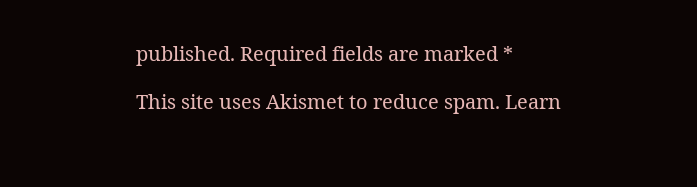published. Required fields are marked *

This site uses Akismet to reduce spam. Learn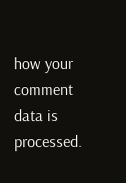how your comment data is processed.